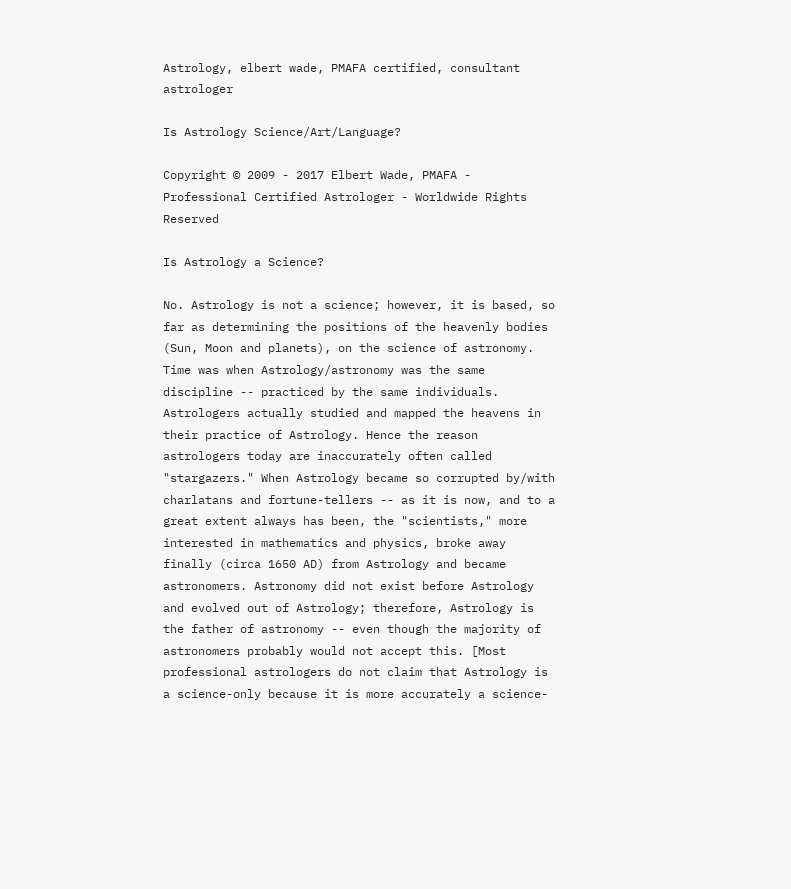Astrology, elbert wade, PMAFA certified, consultant astrologer

Is Astrology Science/Art/Language?

Copyright © 2009 - 2017 Elbert Wade, PMAFA - Professional Certified Astrologer - Worldwide Rights Reserved

Is Astrology a Science?

No. Astrology is not a science; however, it is based, so far as determining the positions of the heavenly bodies (Sun, Moon and planets), on the science of astronomy. Time was when Astrology/astronomy was the same discipline -- practiced by the same individuals. Astrologers actually studied and mapped the heavens in their practice of Astrology. Hence the reason astrologers today are inaccurately often called "stargazers." When Astrology became so corrupted by/with charlatans and fortune-tellers -- as it is now, and to a great extent always has been, the "scientists," more interested in mathematics and physics, broke away finally (circa 1650 AD) from Astrology and became astronomers. Astronomy did not exist before Astrology and evolved out of Astrology; therefore, Astrology is the father of astronomy -- even though the majority of astronomers probably would not accept this. [Most professional astrologers do not claim that Astrology is a science-only because it is more accurately a science-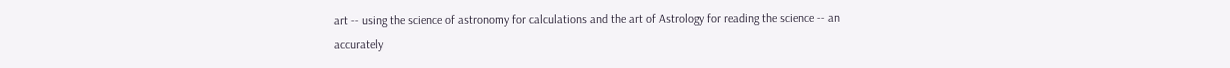art -- using the science of astronomy for calculations and the art of Astrology for reading the science -- an accurately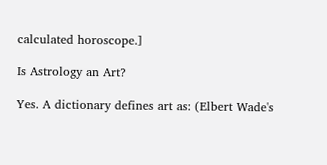calculated horoscope.]

Is Astrology an Art?

Yes. A dictionary defines art as: (Elbert Wade's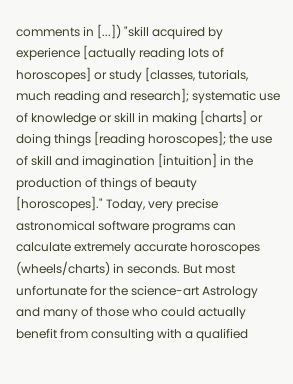comments in [...]) "skill acquired by experience [actually reading lots of horoscopes] or study [classes, tutorials, much reading and research]; systematic use of knowledge or skill in making [charts] or doing things [reading horoscopes]; the use of skill and imagination [intuition] in the production of things of beauty [horoscopes]." Today, very precise astronomical software programs can calculate extremely accurate horoscopes (wheels/charts) in seconds. But most unfortunate for the science-art Astrology and many of those who could actually benefit from consulting with a qualified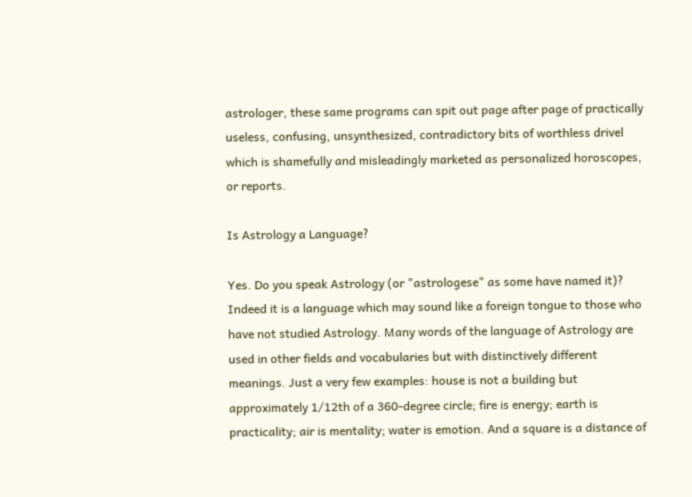astrologer, these same programs can spit out page after page of practically useless, confusing, unsynthesized, contradictory bits of worthless drivel which is shamefully and misleadingly marketed as personalized horoscopes, or reports.

Is Astrology a Language?

Yes. Do you speak Astrology (or "astrologese" as some have named it)? Indeed it is a language which may sound like a foreign tongue to those who have not studied Astrology. Many words of the language of Astrology are used in other fields and vocabularies but with distinctively different meanings. Just a very few examples: house is not a building but approximately 1/12th of a 360-degree circle; fire is energy; earth is practicality; air is mentality; water is emotion. And a square is a distance of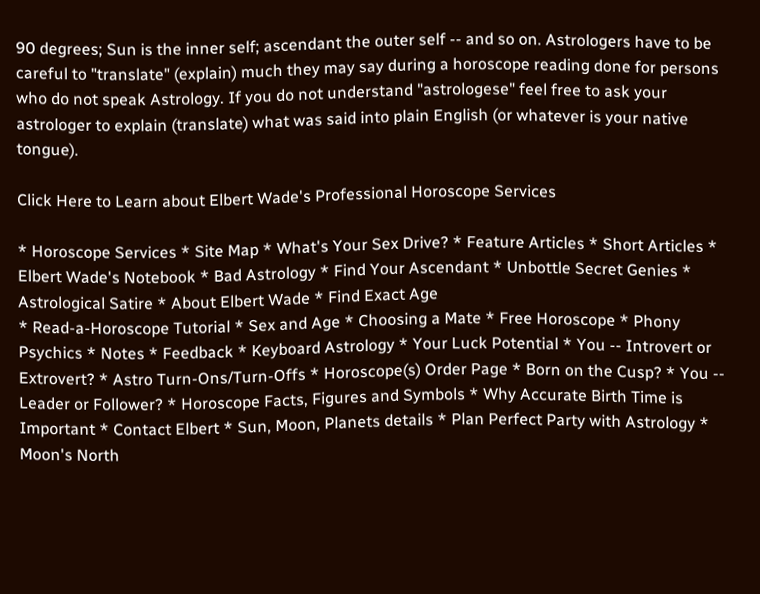90 degrees; Sun is the inner self; ascendant the outer self -- and so on. Astrologers have to be careful to "translate" (explain) much they may say during a horoscope reading done for persons who do not speak Astrology. If you do not understand "astrologese" feel free to ask your astrologer to explain (translate) what was said into plain English (or whatever is your native tongue).

Click Here to Learn about Elbert Wade's Professional Horoscope Services

* Horoscope Services * Site Map * What's Your Sex Drive? * Feature Articles * Short Articles * Elbert Wade's Notebook * Bad Astrology * Find Your Ascendant * Unbottle Secret Genies * Astrological Satire * About Elbert Wade * Find Exact Age
* Read-a-Horoscope Tutorial * Sex and Age * Choosing a Mate * Free Horoscope * Phony Psychics * Notes * Feedback * Keyboard Astrology * Your Luck Potential * You -- Introvert or Extrovert? * Astro Turn-Ons/Turn-Offs * Horoscope(s) Order Page * Born on the Cusp? * You -- Leader or Follower? * Horoscope Facts, Figures and Symbols * Why Accurate Birth Time is Important * Contact Elbert * Sun, Moon, Planets details * Plan Perfect Party with Astrology * Moon's North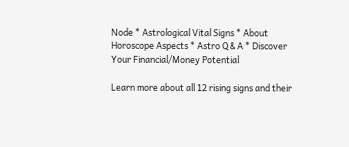Node * Astrological Vital Signs * About Horoscope Aspects * Astro Q & A * Discover Your Financial/Money Potential

Learn more about all 12 rising signs and their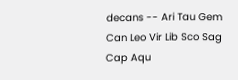decans -- Ari Tau Gem Can Leo Vir Lib Sco Sag Cap Aqu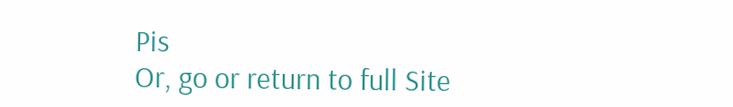Pis
Or, go or return to full Site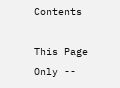Contents

This Page Only --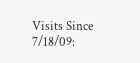Visits Since 7/18/09: